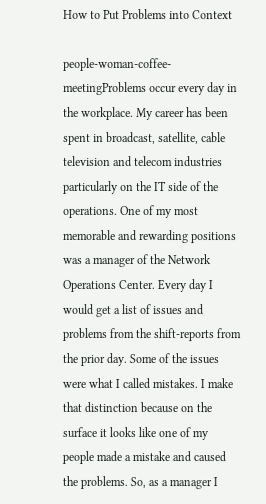How to Put Problems into Context

people-woman-coffee-meetingProblems occur every day in the workplace. My career has been spent in broadcast, satellite, cable television and telecom industries particularly on the IT side of the operations. One of my most memorable and rewarding positions was a manager of the Network Operations Center. Every day I would get a list of issues and problems from the shift-reports from the prior day. Some of the issues were what I called mistakes. I make that distinction because on the surface it looks like one of my people made a mistake and caused the problems. So, as a manager I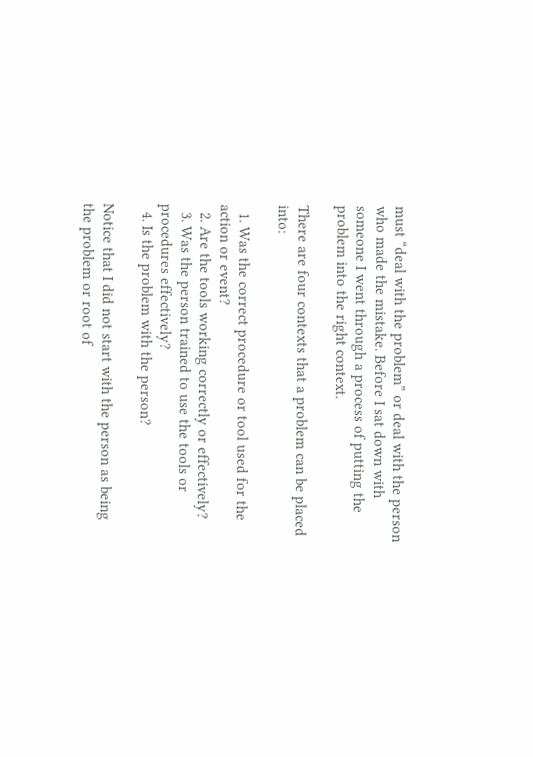must “deal with the problem” or deal with the person who made the mistake. Before I sat down with someone I went through a process of putting the problem into the right context.

There are four contexts that a problem can be placed into:

  1. Was the correct procedure or tool used for the action or event?
  2. Are the tools working correctly or effectively?
  3. Was the person trained to use the tools or procedures effectively?
  4. Is the problem with the person?

Notice that I did not start with the person as being the problem or root of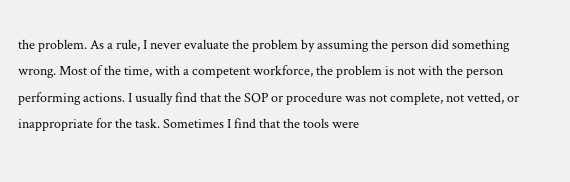the problem. As a rule, I never evaluate the problem by assuming the person did something wrong. Most of the time, with a competent workforce, the problem is not with the person performing actions. I usually find that the SOP or procedure was not complete, not vetted, or inappropriate for the task. Sometimes I find that the tools were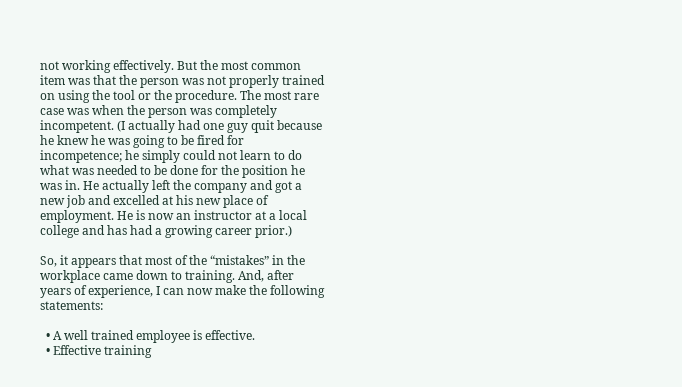not working effectively. But the most common item was that the person was not properly trained on using the tool or the procedure. The most rare case was when the person was completely incompetent. (I actually had one guy quit because he knew he was going to be fired for incompetence; he simply could not learn to do what was needed to be done for the position he was in. He actually left the company and got a new job and excelled at his new place of employment. He is now an instructor at a local college and has had a growing career prior.)

So, it appears that most of the “mistakes” in the workplace came down to training. And, after years of experience, I can now make the following statements:

  • A well trained employee is effective.
  • Effective training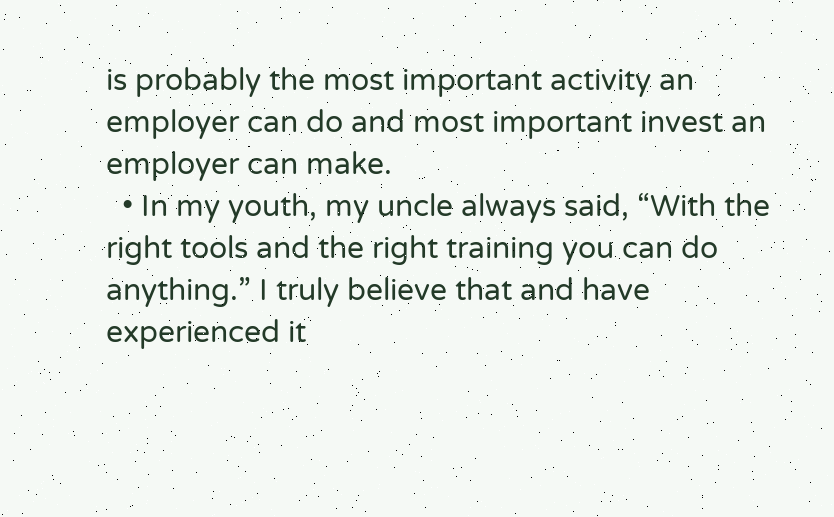is probably the most important activity an employer can do and most important invest an employer can make.
  • In my youth, my uncle always said, “With the right tools and the right training you can do anything.” I truly believe that and have experienced it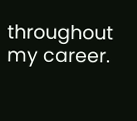throughout my career.